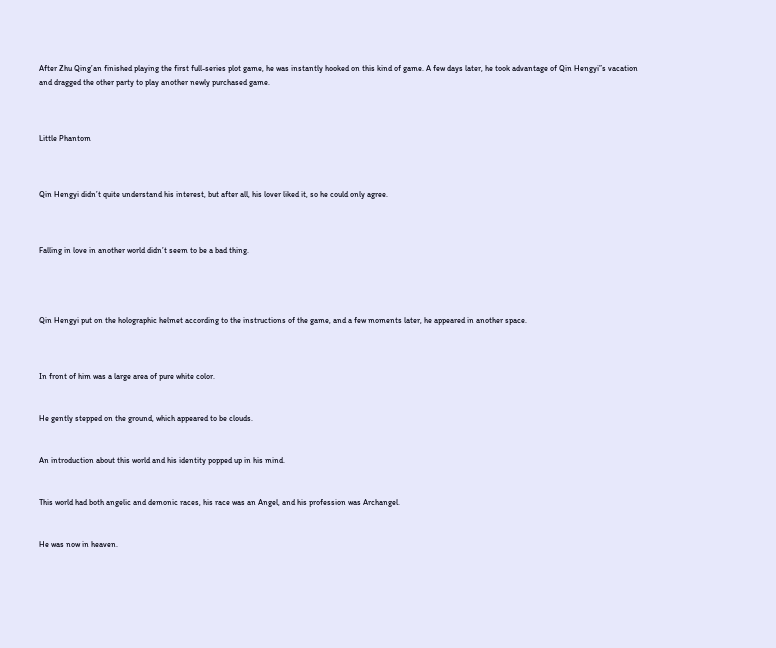After Zhu Qing’an finished playing the first full-series plot game, he was instantly hooked on this kind of game. A few days later, he took advantage of Qin Hengyi”s vacation and dragged the other party to play another newly purchased game.



Little Phantom



Qin Hengyi didn’t quite understand his interest, but after all, his lover liked it, so he could only agree.



Falling in love in another world didn’t seem to be a bad thing.




Qin Hengyi put on the holographic helmet according to the instructions of the game, and a few moments later, he appeared in another space.



In front of him was a large area of pure white color.


He gently stepped on the ground, which appeared to be clouds.


An introduction about this world and his identity popped up in his mind.


This world had both angelic and demonic races, his race was an Angel, and his profession was Archangel.


He was now in heaven.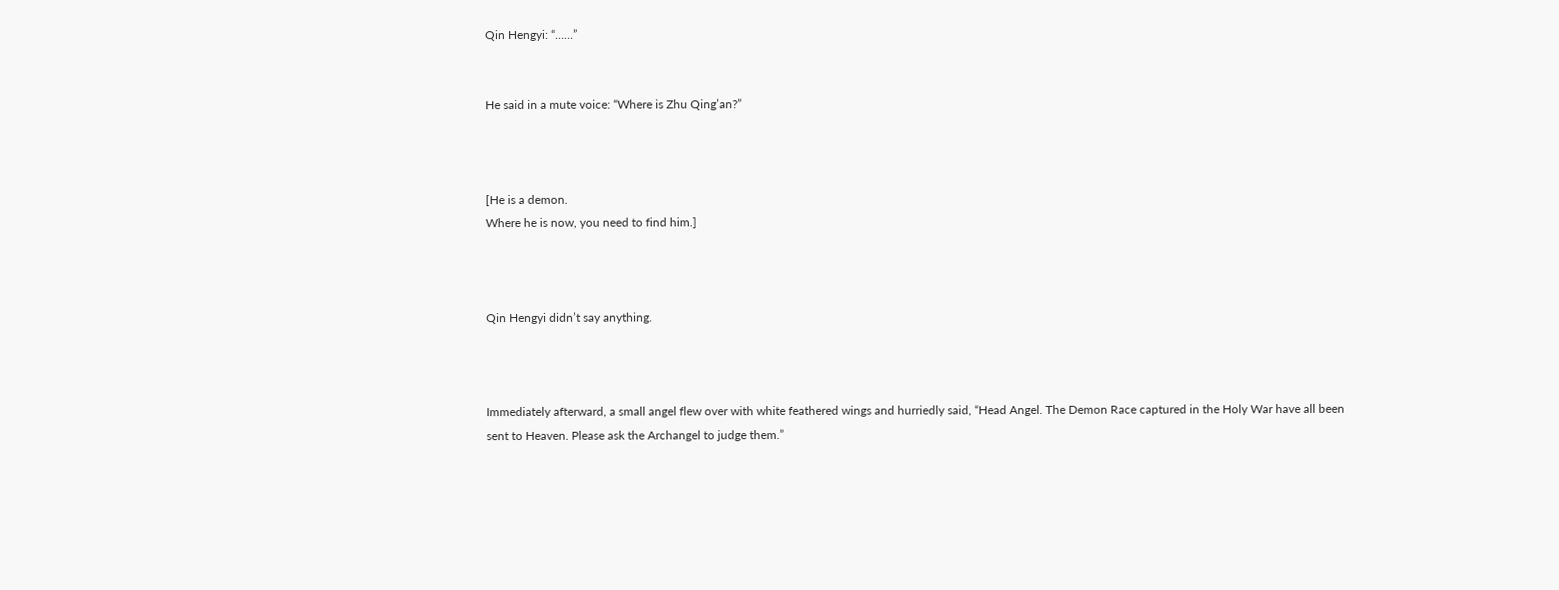Qin Hengyi: “……”


He said in a mute voice: “Where is Zhu Qing’an?”



[He is a demon.
Where he is now, you need to find him.]



Qin Hengyi didn’t say anything.



Immediately afterward, a small angel flew over with white feathered wings and hurriedly said, “Head Angel. The Demon Race captured in the Holy War have all been sent to Heaven. Please ask the Archangel to judge them.”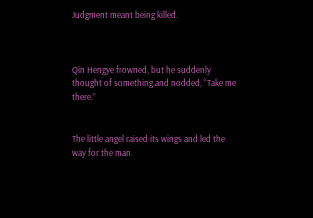Judgment meant being killed.



Qin Hengye frowned, but he suddenly thought of something and nodded, “Take me there.”


The little angel raised its wings and led the way for the man.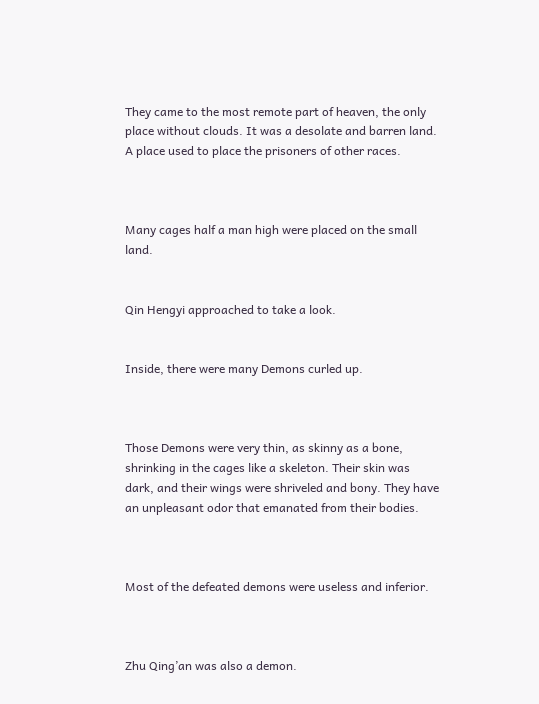They came to the most remote part of heaven, the only place without clouds. It was a desolate and barren land. A place used to place the prisoners of other races.



Many cages half a man high were placed on the small land.


Qin Hengyi approached to take a look.


Inside, there were many Demons curled up.



Those Demons were very thin, as skinny as a bone, shrinking in the cages like a skeleton. Their skin was dark, and their wings were shriveled and bony. They have an unpleasant odor that emanated from their bodies.



Most of the defeated demons were useless and inferior.



Zhu Qing’an was also a demon.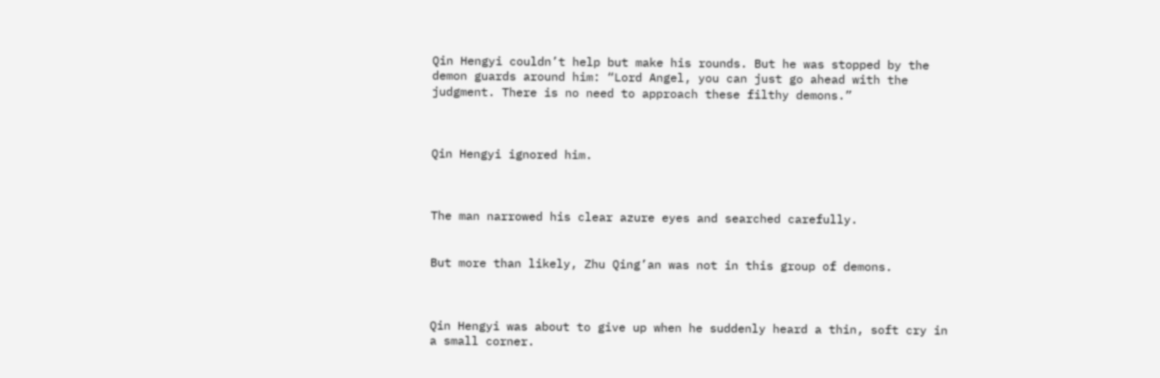Qin Hengyi couldn’t help but make his rounds. But he was stopped by the demon guards around him: “Lord Angel, you can just go ahead with the judgment. There is no need to approach these filthy demons.”



Qin Hengyi ignored him.



The man narrowed his clear azure eyes and searched carefully.


But more than likely, Zhu Qing’an was not in this group of demons.



Qin Hengyi was about to give up when he suddenly heard a thin, soft cry in a small corner.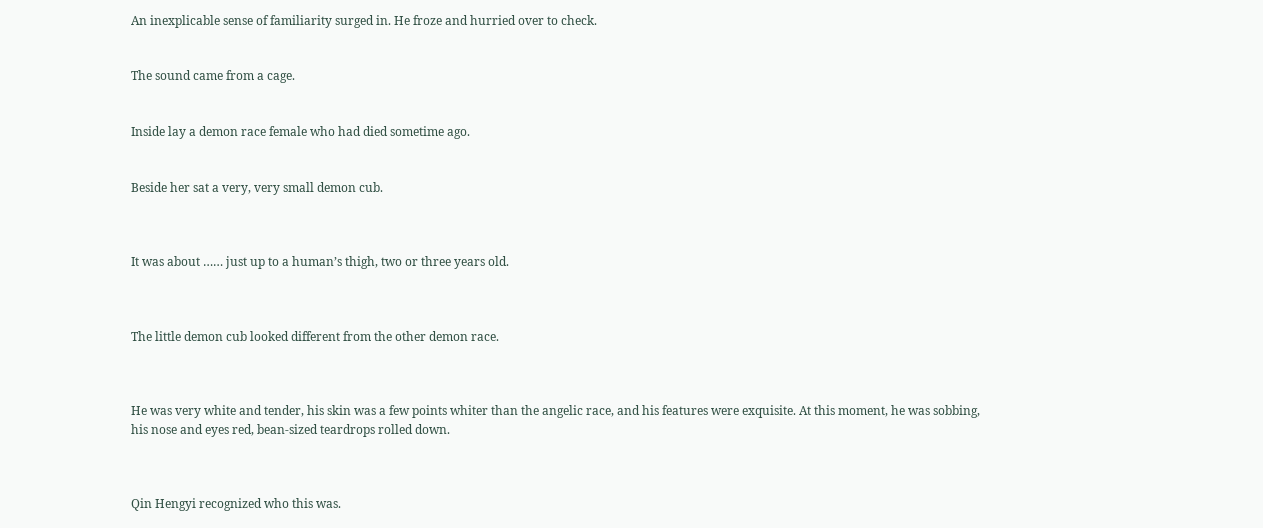An inexplicable sense of familiarity surged in. He froze and hurried over to check.


The sound came from a cage.


Inside lay a demon race female who had died sometime ago.


Beside her sat a very, very small demon cub.



It was about …… just up to a human’s thigh, two or three years old.



The little demon cub looked different from the other demon race.



He was very white and tender, his skin was a few points whiter than the angelic race, and his features were exquisite. At this moment, he was sobbing, his nose and eyes red, bean-sized teardrops rolled down.



Qin Hengyi recognized who this was.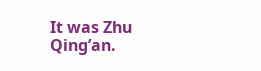It was Zhu Qing’an.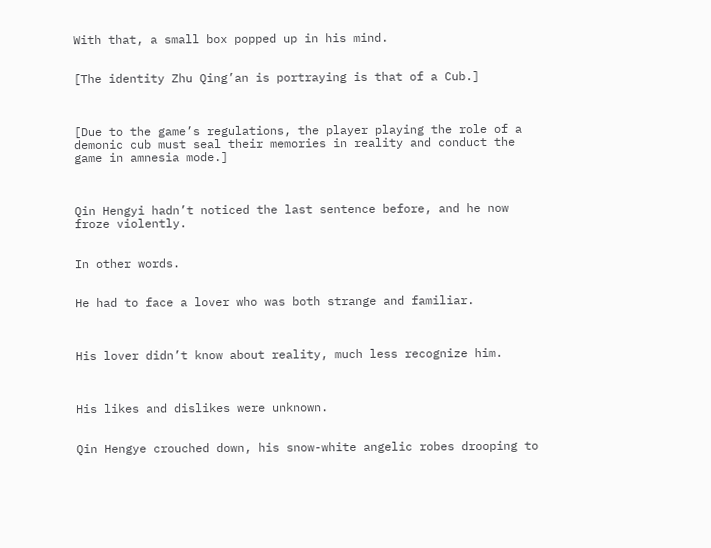With that, a small box popped up in his mind.


[The identity Zhu Qing’an is portraying is that of a Cub.]



[Due to the game’s regulations, the player playing the role of a demonic cub must seal their memories in reality and conduct the game in amnesia mode.]



Qin Hengyi hadn’t noticed the last sentence before, and he now froze violently.


In other words.


He had to face a lover who was both strange and familiar.



His lover didn’t know about reality, much less recognize him.



His likes and dislikes were unknown.


Qin Hengye crouched down, his snow-white angelic robes drooping to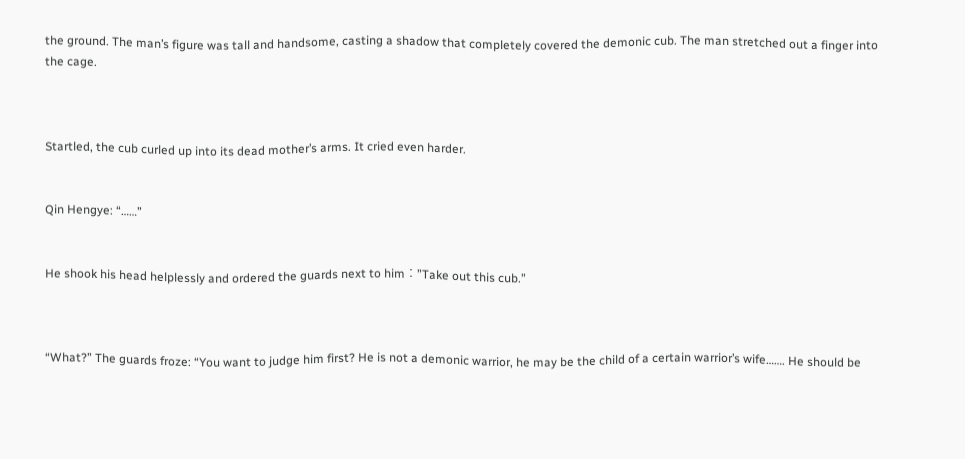the ground. The man’s figure was tall and handsome, casting a shadow that completely covered the demonic cub. The man stretched out a finger into the cage.



Startled, the cub curled up into its dead mother’s arms. It cried even harder.


Qin Hengye: “……”


He shook his head helplessly and ordered the guards next to him︰”Take out this cub.”



“What?” The guards froze: “You want to judge him first? He is not a demonic warrior, he may be the child of a certain warrior’s wife……. He should be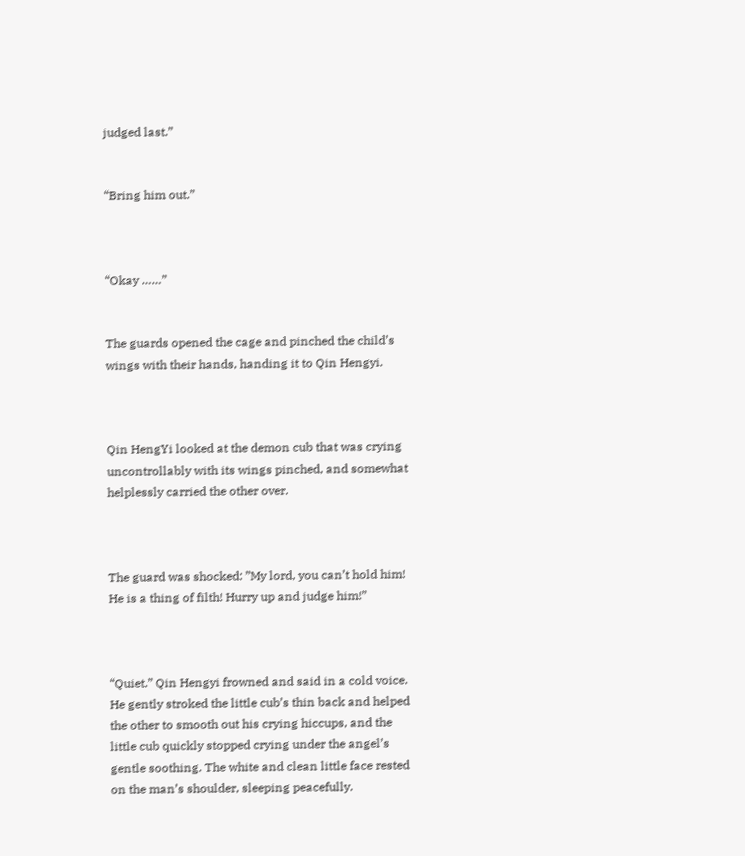judged last.”


“Bring him out.”



“Okay ……”


The guards opened the cage and pinched the child’s wings with their hands, handing it to Qin Hengyi.



Qin HengYi looked at the demon cub that was crying uncontrollably with its wings pinched, and somewhat helplessly carried the other over.



The guard was shocked: ”My lord, you can’t hold him! He is a thing of filth! Hurry up and judge him!”



“Quiet.” Qin Hengyi frowned and said in a cold voice. He gently stroked the little cub’s thin back and helped the other to smooth out his crying hiccups, and the little cub quickly stopped crying under the angel’s gentle soothing. The white and clean little face rested on the man’s shoulder, sleeping peacefully.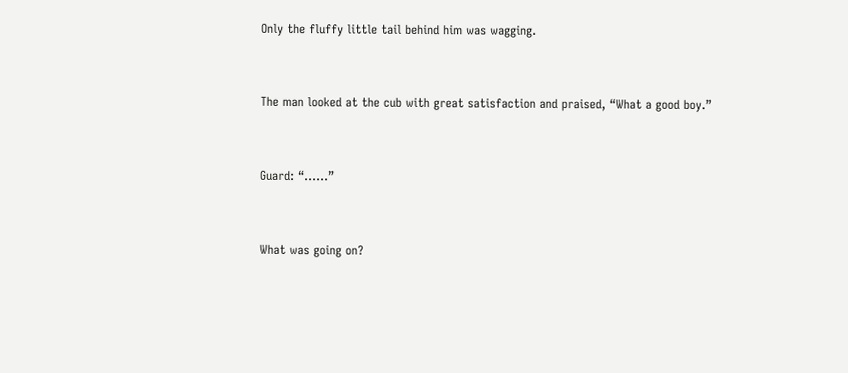Only the fluffy little tail behind him was wagging.


The man looked at the cub with great satisfaction and praised, “What a good boy.”


Guard: “……”


What was going on?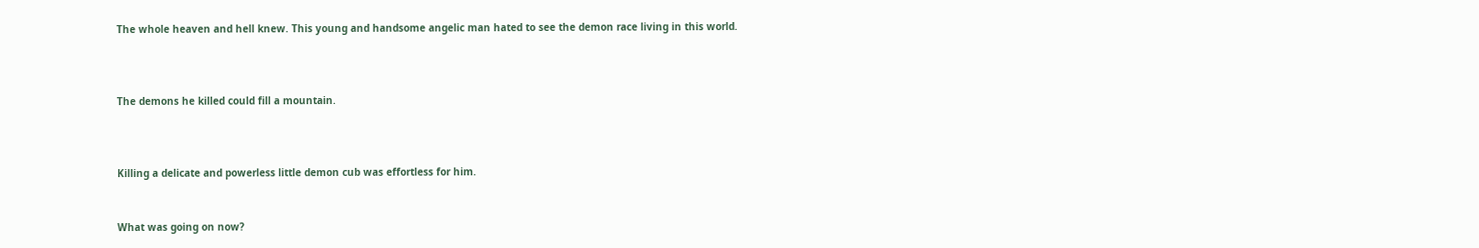The whole heaven and hell knew. This young and handsome angelic man hated to see the demon race living in this world.



The demons he killed could fill a mountain.



Killing a delicate and powerless little demon cub was effortless for him.


What was going on now?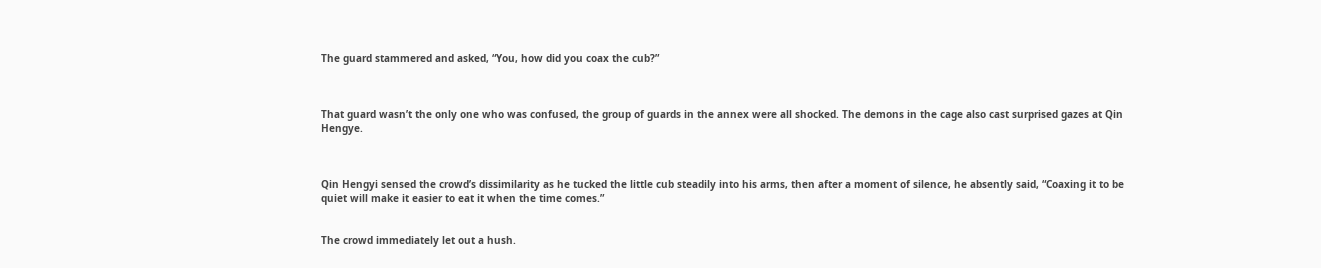The guard stammered and asked, “You, how did you coax the cub?”



That guard wasn’t the only one who was confused, the group of guards in the annex were all shocked. The demons in the cage also cast surprised gazes at Qin Hengye.



Qin Hengyi sensed the crowd’s dissimilarity as he tucked the little cub steadily into his arms, then after a moment of silence, he absently said, “Coaxing it to be quiet will make it easier to eat it when the time comes.”


The crowd immediately let out a hush.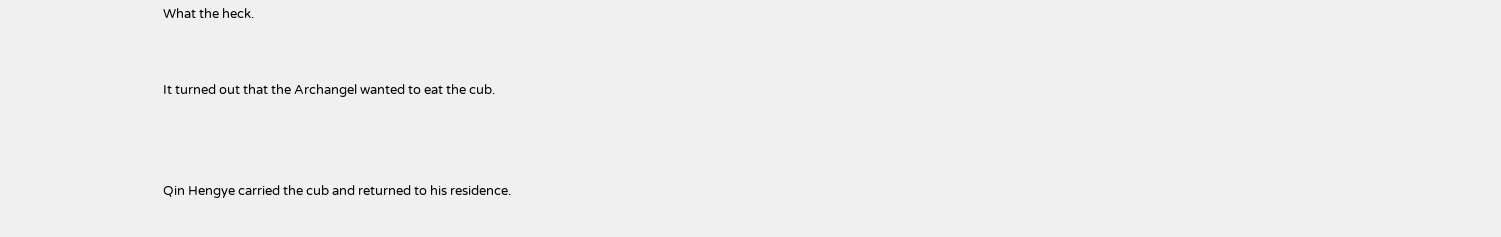What the heck.


It turned out that the Archangel wanted to eat the cub.



Qin Hengye carried the cub and returned to his residence.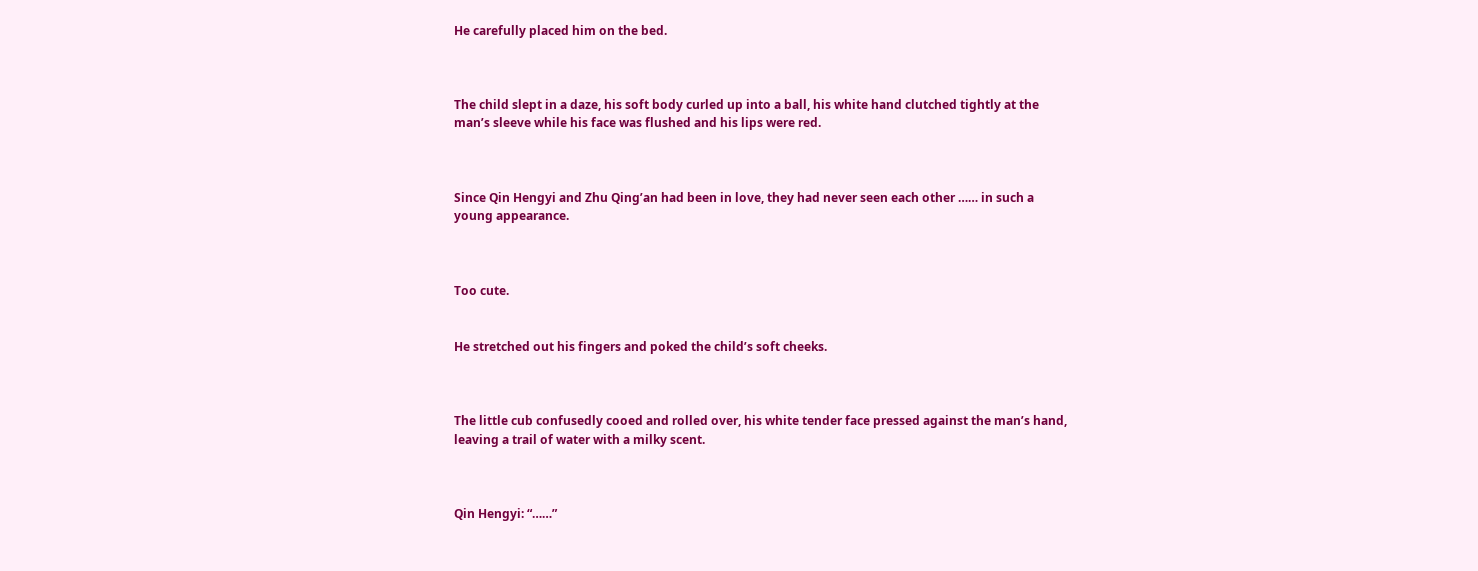He carefully placed him on the bed.



The child slept in a daze, his soft body curled up into a ball, his white hand clutched tightly at the man’s sleeve while his face was flushed and his lips were red.



Since Qin Hengyi and Zhu Qing’an had been in love, they had never seen each other …… in such a young appearance.



Too cute.


He stretched out his fingers and poked the child’s soft cheeks.



The little cub confusedly cooed and rolled over, his white tender face pressed against the man’s hand, leaving a trail of water with a milky scent.



Qin Hengyi: “……”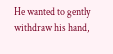He wanted to gently withdraw his hand,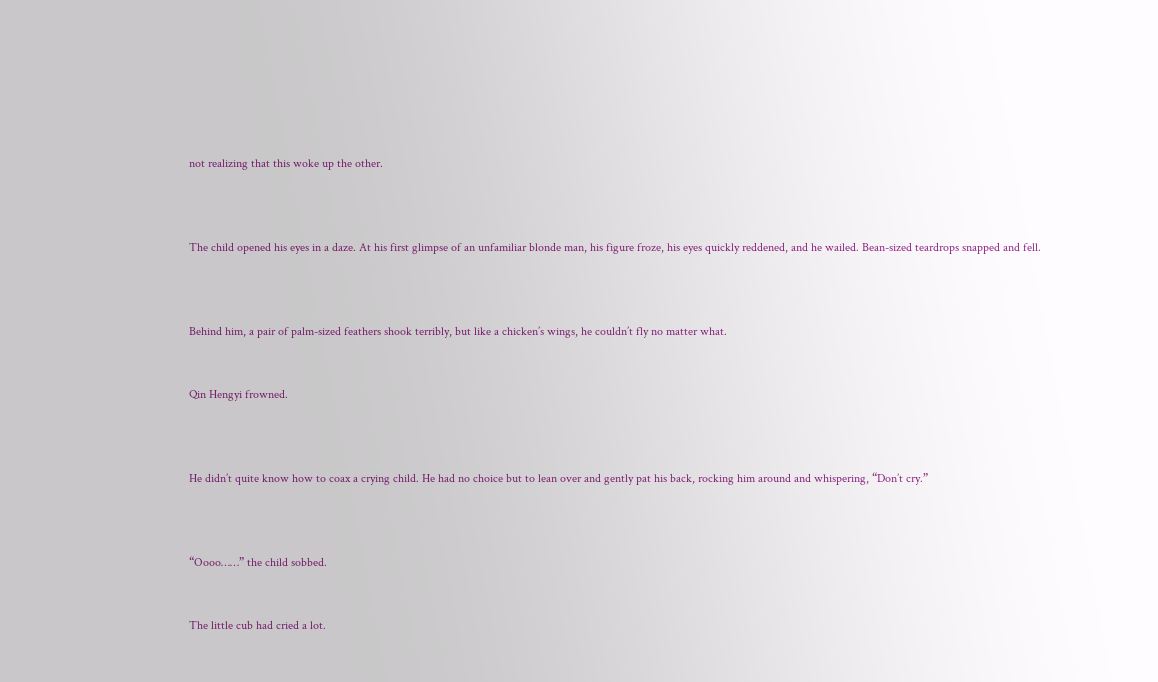not realizing that this woke up the other.



The child opened his eyes in a daze. At his first glimpse of an unfamiliar blonde man, his figure froze, his eyes quickly reddened, and he wailed. Bean-sized teardrops snapped and fell.



Behind him, a pair of palm-sized feathers shook terribly, but like a chicken’s wings, he couldn’t fly no matter what.


Qin Hengyi frowned.



He didn’t quite know how to coax a crying child. He had no choice but to lean over and gently pat his back, rocking him around and whispering, “Don’t cry.”



“Oooo……” the child sobbed.


The little cub had cried a lot.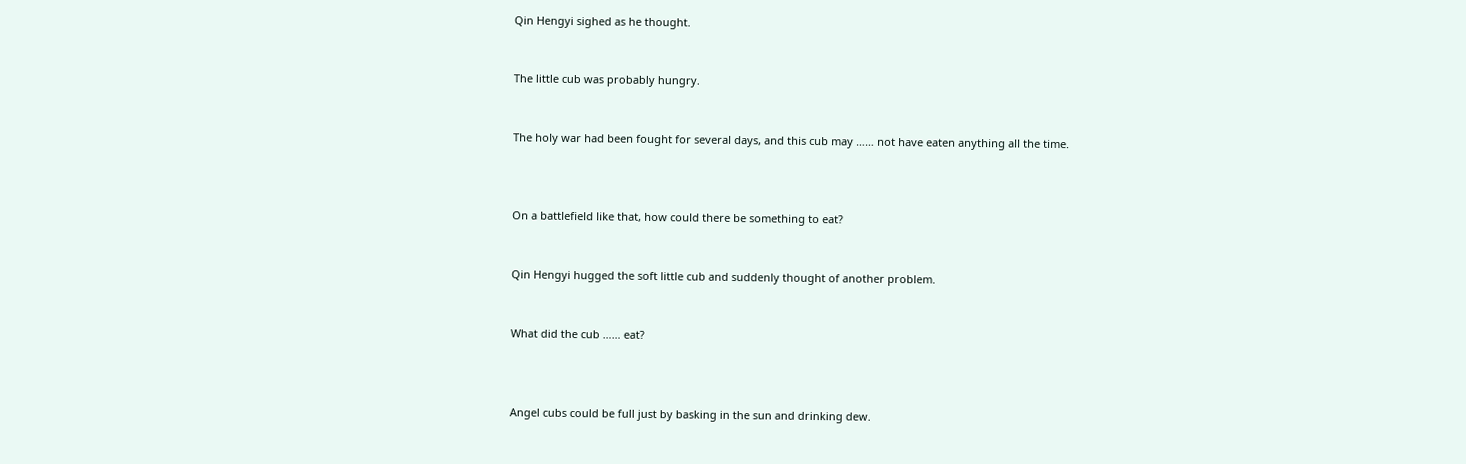Qin Hengyi sighed as he thought.


The little cub was probably hungry.


The holy war had been fought for several days, and this cub may …… not have eaten anything all the time.



On a battlefield like that, how could there be something to eat?


Qin Hengyi hugged the soft little cub and suddenly thought of another problem.


What did the cub …… eat?



Angel cubs could be full just by basking in the sun and drinking dew.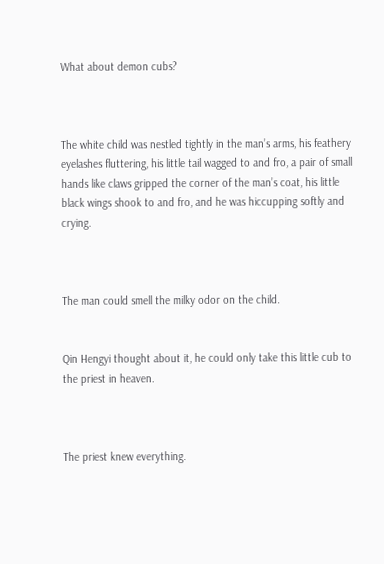What about demon cubs?



The white child was nestled tightly in the man’s arms, his feathery eyelashes fluttering, his little tail wagged to and fro, a pair of small hands like claws gripped the corner of the man’s coat, his little black wings shook to and fro, and he was hiccupping softly and crying.



The man could smell the milky odor on the child.


Qin Hengyi thought about it, he could only take this little cub to the priest in heaven.



The priest knew everything.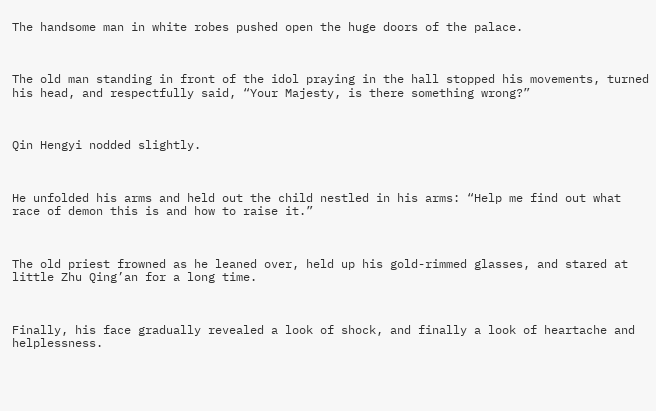The handsome man in white robes pushed open the huge doors of the palace.



The old man standing in front of the idol praying in the hall stopped his movements, turned his head, and respectfully said, “Your Majesty, is there something wrong?”



Qin Hengyi nodded slightly.



He unfolded his arms and held out the child nestled in his arms: “Help me find out what race of demon this is and how to raise it.”



The old priest frowned as he leaned over, held up his gold-rimmed glasses, and stared at little Zhu Qing’an for a long time.



Finally, his face gradually revealed a look of shock, and finally a look of heartache and helplessness.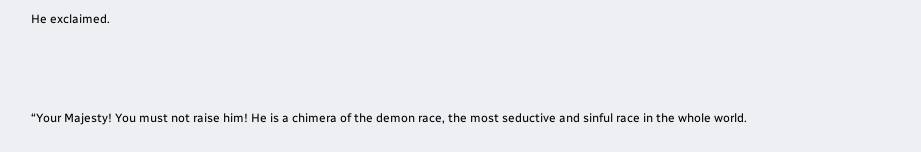He exclaimed.



“Your Majesty! You must not raise him! He is a chimera of the demon race, the most seductive and sinful race in the whole world.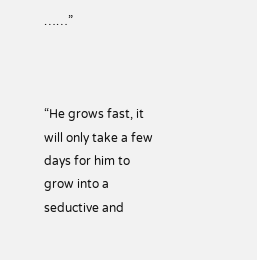……”



“He grows fast, it will only take a few days for him to grow into a seductive and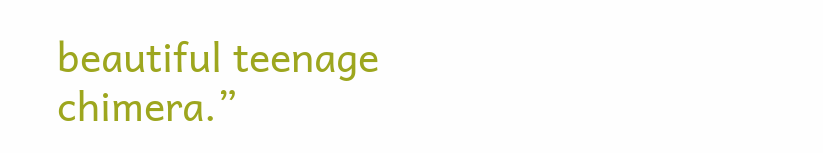beautiful teenage chimera.”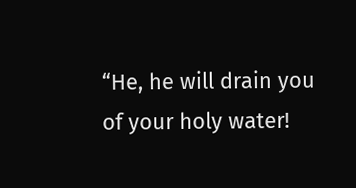“He, he will drain you of your holy water!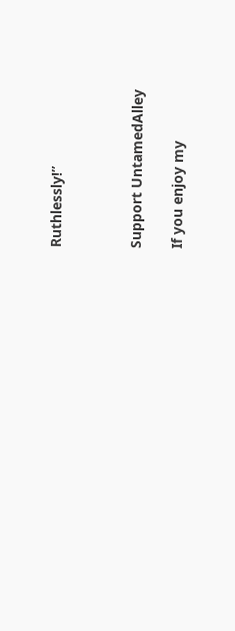Ruthlessly!”



Support UntamedAlley

If you enjoy my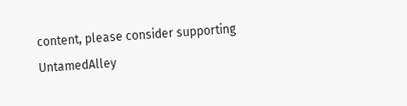content, please consider supporting UntamedAlley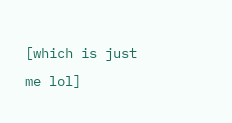[which is just me lol]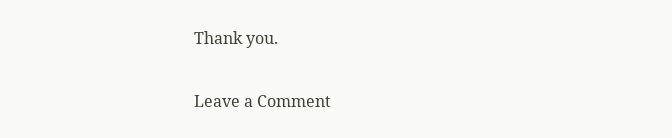Thank you.

Leave a Comment